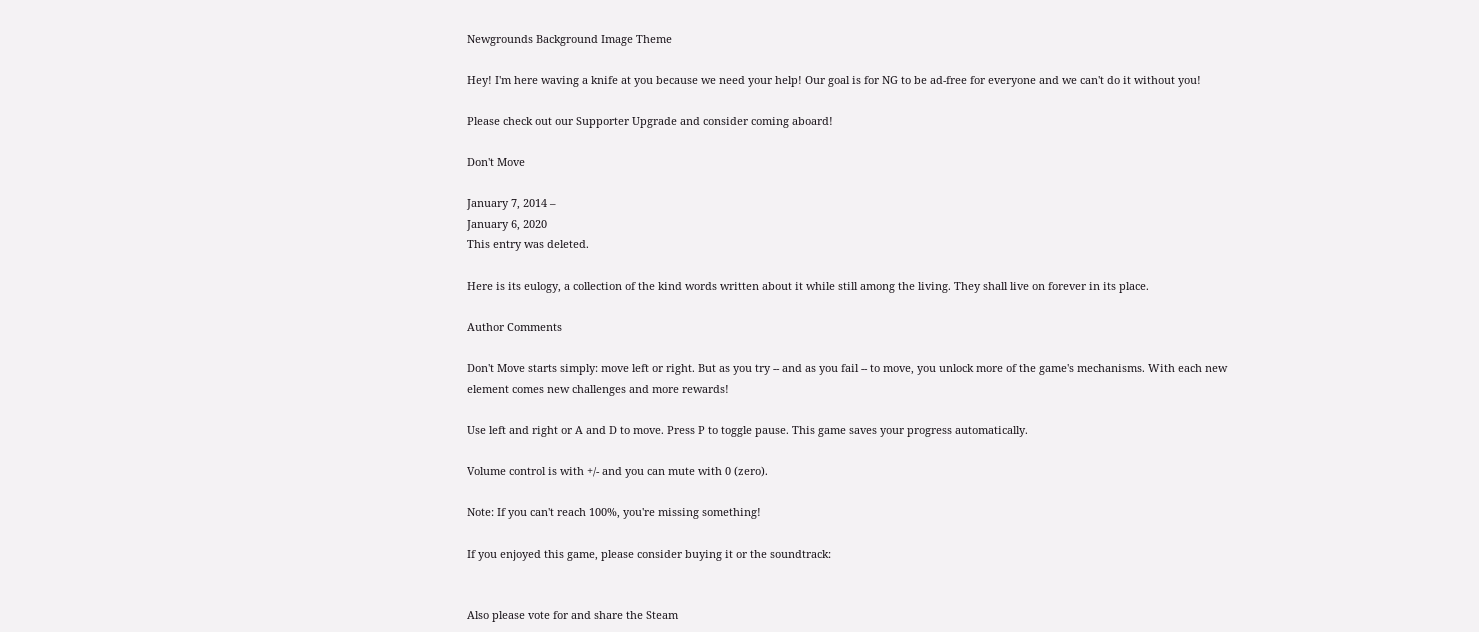Newgrounds Background Image Theme

Hey! I'm here waving a knife at you because we need your help! Our goal is for NG to be ad-free for everyone and we can't do it without you!

Please check out our Supporter Upgrade and consider coming aboard!

Don't Move

January 7, 2014 –
January 6, 2020
This entry was deleted.

Here is its eulogy, a collection of the kind words written about it while still among the living. They shall live on forever in its place.

Author Comments

Don't Move starts simply: move left or right. But as you try -- and as you fail -- to move, you unlock more of the game's mechanisms. With each new element comes new challenges and more rewards!

Use left and right or A and D to move. Press P to toggle pause. This game saves your progress automatically.

Volume control is with +/- and you can mute with 0 (zero).

Note: If you can't reach 100%, you're missing something!

If you enjoyed this game, please consider buying it or the soundtrack:


Also please vote for and share the Steam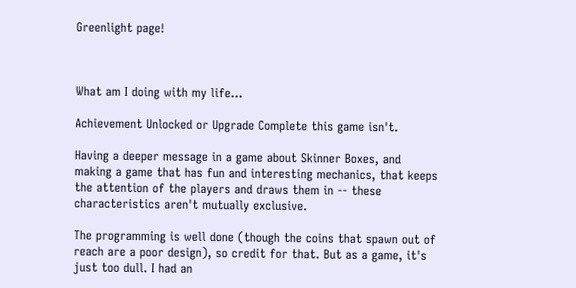Greenlight page!



What am I doing with my life...

Achievement Unlocked or Upgrade Complete this game isn't.

Having a deeper message in a game about Skinner Boxes, and making a game that has fun and interesting mechanics, that keeps the attention of the players and draws them in -- these characteristics aren't mutually exclusive.

The programming is well done (though the coins that spawn out of reach are a poor design), so credit for that. But as a game, it's just too dull. I had an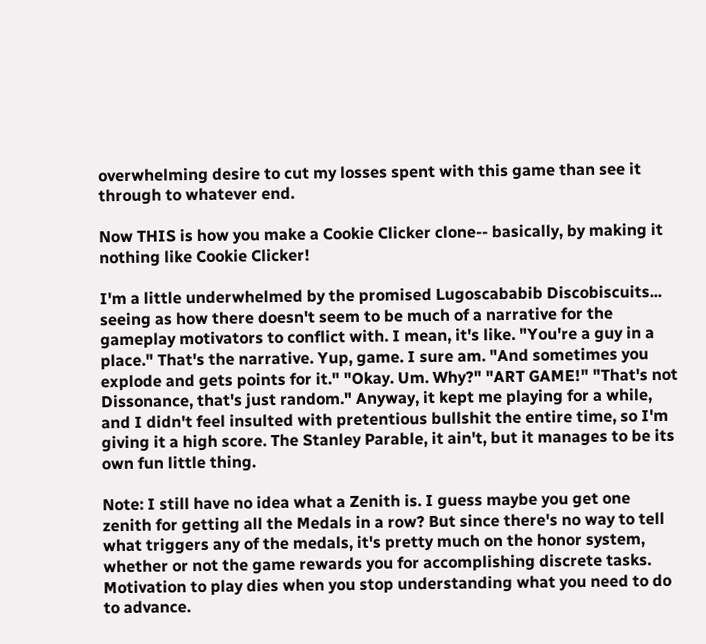overwhelming desire to cut my losses spent with this game than see it through to whatever end.

Now THIS is how you make a Cookie Clicker clone-- basically, by making it nothing like Cookie Clicker!

I'm a little underwhelmed by the promised Lugoscababib Discobiscuits... seeing as how there doesn't seem to be much of a narrative for the gameplay motivators to conflict with. I mean, it's like. "You're a guy in a place." That's the narrative. Yup, game. I sure am. "And sometimes you explode and gets points for it." "Okay. Um. Why?" "ART GAME!" "That's not Dissonance, that's just random." Anyway, it kept me playing for a while, and I didn't feel insulted with pretentious bullshit the entire time, so I'm giving it a high score. The Stanley Parable, it ain't, but it manages to be its own fun little thing.

Note: I still have no idea what a Zenith is. I guess maybe you get one zenith for getting all the Medals in a row? But since there's no way to tell what triggers any of the medals, it's pretty much on the honor system, whether or not the game rewards you for accomplishing discrete tasks. Motivation to play dies when you stop understanding what you need to do to advance.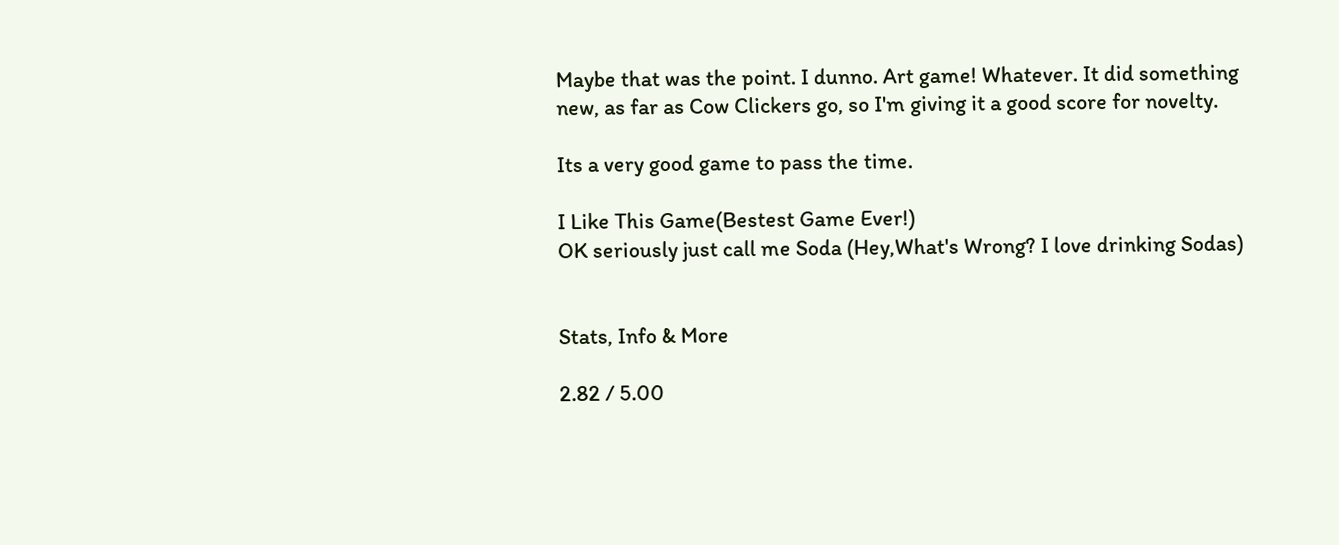Maybe that was the point. I dunno. Art game! Whatever. It did something new, as far as Cow Clickers go, so I'm giving it a good score for novelty.

Its a very good game to pass the time.

I Like This Game(Bestest Game Ever!)
OK seriously just call me Soda (Hey,What's Wrong? I love drinking Sodas)


Stats, Info & More

2.82 / 5.00